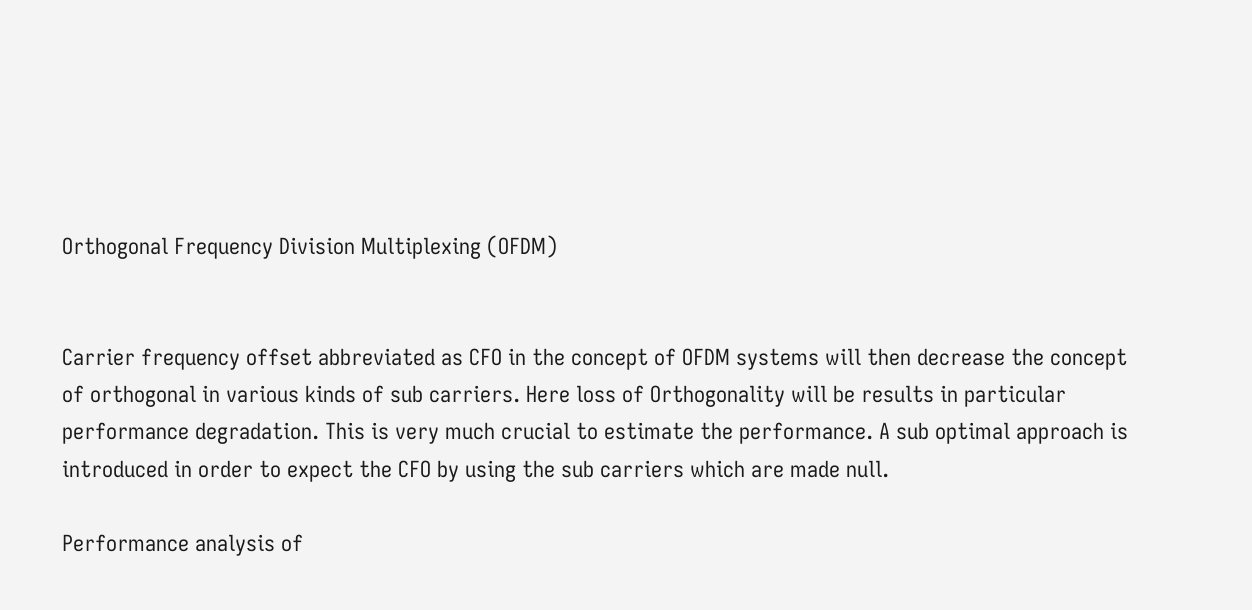Orthogonal Frequency Division Multiplexing (OFDM)


Carrier frequency offset abbreviated as CFO in the concept of OFDM systems will then decrease the concept of orthogonal in various kinds of sub carriers. Here loss of Orthogonality will be results in particular performance degradation. This is very much crucial to estimate the performance. A sub optimal approach is introduced in order to expect the CFO by using the sub carriers which are made null.

Performance analysis of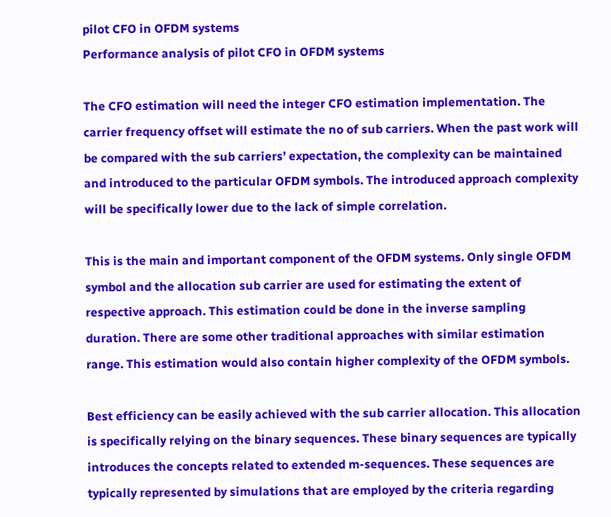pilot CFO in OFDM systems
Performance analysis of pilot CFO in OFDM systems

The CFO estimation will need the integer CFO estimation implementation. The carrier frequency offset will estimate the no of sub carriers. When the past work will be compared with the sub carriers’ expectation, the complexity can be maintained and introduced to the particular OFDM symbols. The introduced approach complexity will be specifically lower due to the lack of simple correlation.

This is the main and important component of the OFDM systems. Only single OFDM symbol and the allocation sub carrier are used for estimating the extent of respective approach. This estimation could be done in the inverse sampling duration. There are some other traditional approaches with similar estimation range. This estimation would also contain higher complexity of the OFDM symbols.

Best efficiency can be easily achieved with the sub carrier allocation. This allocation is specifically relying on the binary sequences. These binary sequences are typically introduces the concepts related to extended m-sequences. These sequences are typically represented by simulations that are employed by the criteria regarding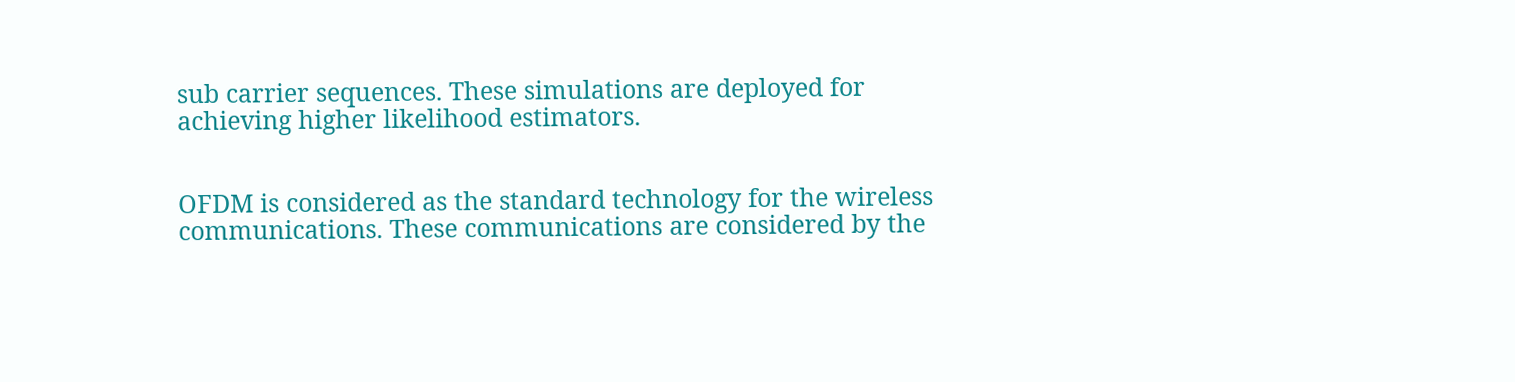sub carrier sequences. These simulations are deployed for achieving higher likelihood estimators.


OFDM is considered as the standard technology for the wireless communications. These communications are considered by the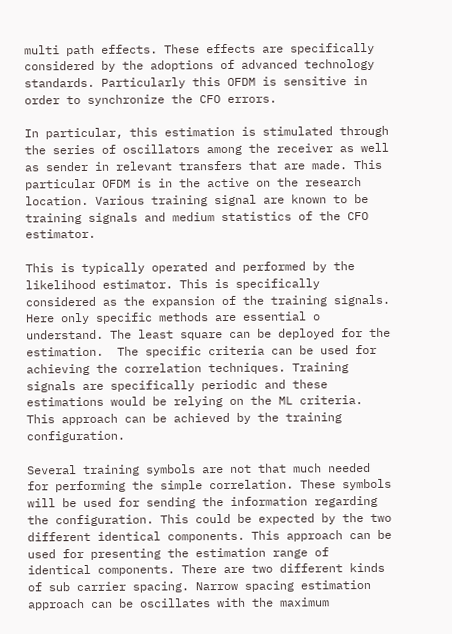multi path effects. These effects are specifically considered by the adoptions of advanced technology standards. Particularly this OFDM is sensitive in order to synchronize the CFO errors.

In particular, this estimation is stimulated through the series of oscillators among the receiver as well as sender in relevant transfers that are made. This particular OFDM is in the active on the research location. Various training signal are known to be training signals and medium statistics of the CFO estimator.

This is typically operated and performed by the likelihood estimator. This is specifically considered as the expansion of the training signals. Here only specific methods are essential o understand. The least square can be deployed for the estimation.  The specific criteria can be used for achieving the correlation techniques. Training signals are specifically periodic and these estimations would be relying on the ML criteria. This approach can be achieved by the training configuration.

Several training symbols are not that much needed for performing the simple correlation. These symbols will be used for sending the information regarding the configuration. This could be expected by the two different identical components. This approach can be used for presenting the estimation range of identical components. There are two different kinds of sub carrier spacing. Narrow spacing estimation approach can be oscillates with the maximum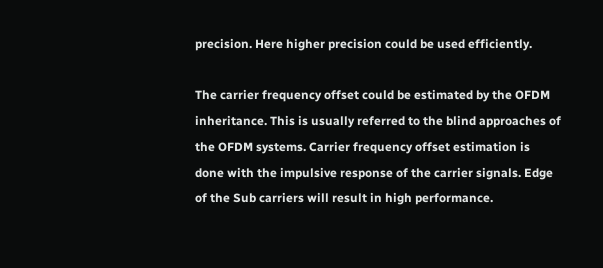precision. Here higher precision could be used efficiently.

The carrier frequency offset could be estimated by the OFDM inheritance. This is usually referred to the blind approaches of the OFDM systems. Carrier frequency offset estimation is done with the impulsive response of the carrier signals. Edge of the Sub carriers will result in high performance.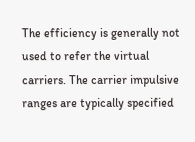The efficiency is generally not used to refer the virtual carriers. The carrier impulsive ranges are typically specified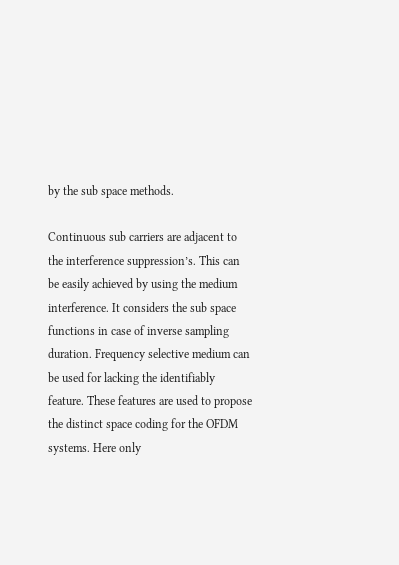by the sub space methods.

Continuous sub carriers are adjacent to the interference suppression’s. This can be easily achieved by using the medium interference. It considers the sub space functions in case of inverse sampling duration. Frequency selective medium can be used for lacking the identifiably feature. These features are used to propose the distinct space coding for the OFDM systems. Here only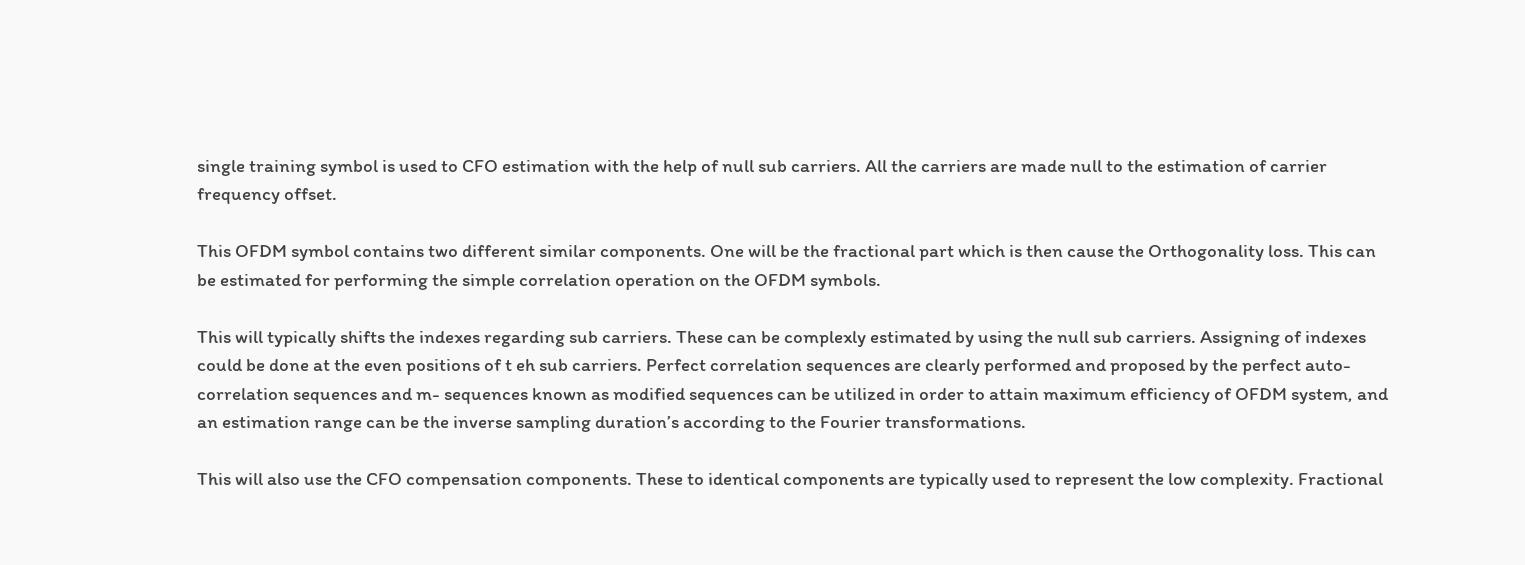single training symbol is used to CFO estimation with the help of null sub carriers. All the carriers are made null to the estimation of carrier frequency offset.

This OFDM symbol contains two different similar components. One will be the fractional part which is then cause the Orthogonality loss. This can be estimated for performing the simple correlation operation on the OFDM symbols.

This will typically shifts the indexes regarding sub carriers. These can be complexly estimated by using the null sub carriers. Assigning of indexes could be done at the even positions of t eh sub carriers. Perfect correlation sequences are clearly performed and proposed by the perfect auto-correlation sequences and m- sequences known as modified sequences can be utilized in order to attain maximum efficiency of OFDM system, and an estimation range can be the inverse sampling duration’s according to the Fourier transformations.

This will also use the CFO compensation components. These to identical components are typically used to represent the low complexity. Fractional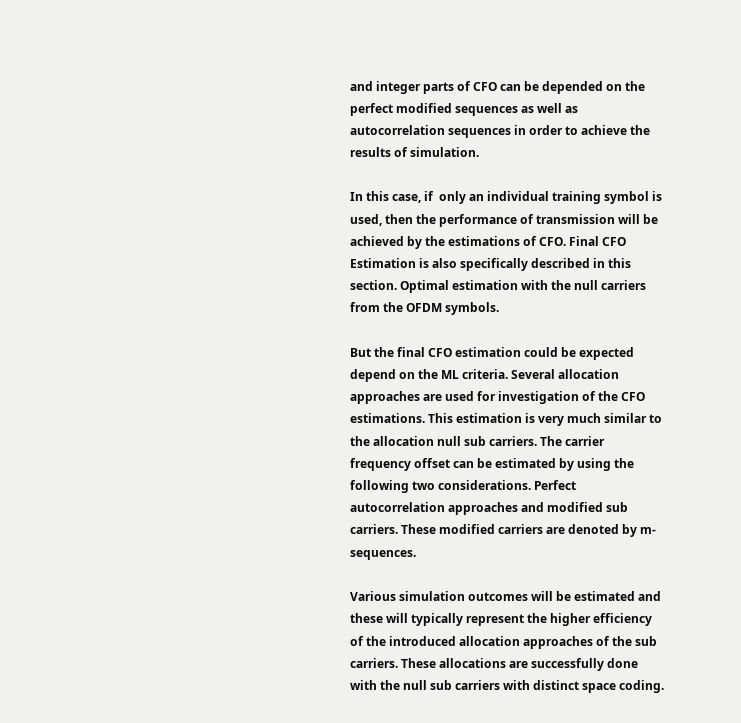and integer parts of CFO can be depended on the perfect modified sequences as well as autocorrelation sequences in order to achieve the results of simulation.

In this case, if  only an individual training symbol is used, then the performance of transmission will be achieved by the estimations of CFO. Final CFO Estimation is also specifically described in this section. Optimal estimation with the null carriers from the OFDM symbols.

But the final CFO estimation could be expected depend on the ML criteria. Several allocation approaches are used for investigation of the CFO estimations. This estimation is very much similar to the allocation null sub carriers. The carrier frequency offset can be estimated by using the following two considerations. Perfect autocorrelation approaches and modified sub carriers. These modified carriers are denoted by m-sequences.

Various simulation outcomes will be estimated and these will typically represent the higher efficiency of the introduced allocation approaches of the sub carriers. These allocations are successfully done with the null sub carriers with distinct space coding.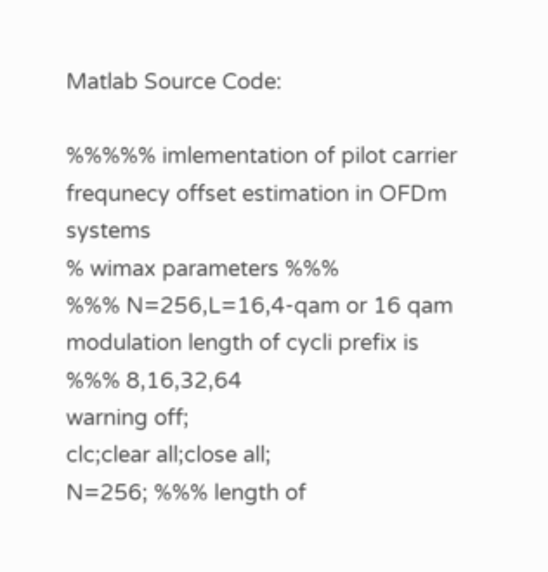Matlab Source Code:

%%%%% imlementation of pilot carrier frequnecy offset estimation in OFDm systems
% wimax parameters %%%
%%% N=256,L=16,4-qam or 16 qam modulation length of cycli prefix is
%%% 8,16,32,64
warning off;
clc;clear all;close all;
N=256; %%% length of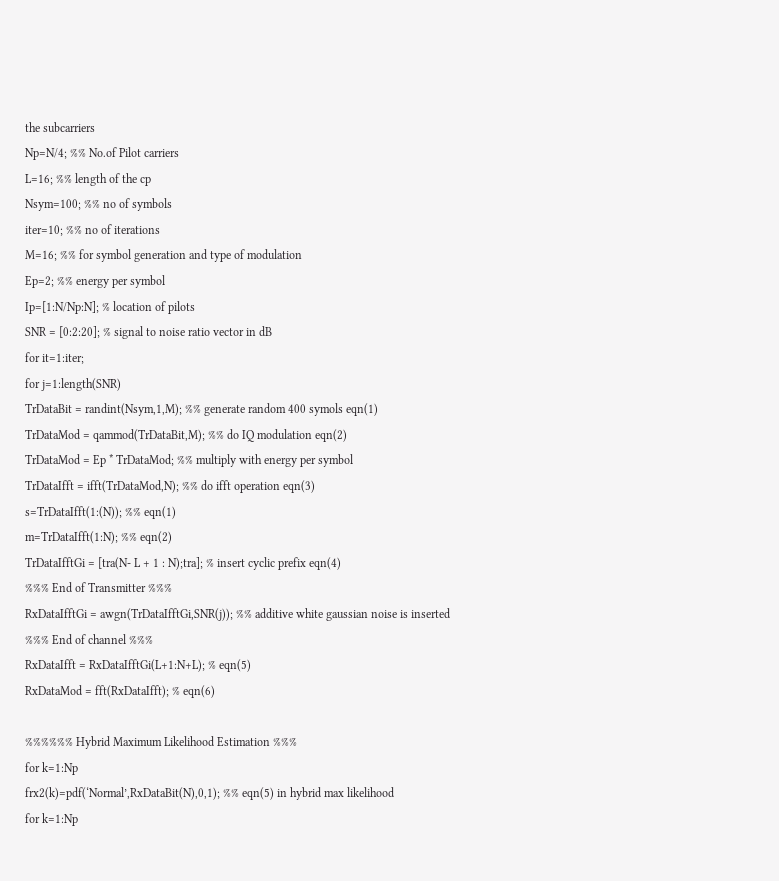the subcarriers
Np=N/4; %% No.of Pilot carriers
L=16; %% length of the cp
Nsym=100; %% no of symbols
iter=10; %% no of iterations
M=16; %% for symbol generation and type of modulation
Ep=2; %% energy per symbol
Ip=[1:N/Np:N]; % location of pilots
SNR = [0:2:20]; % signal to noise ratio vector in dB
for it=1:iter;
for j=1:length(SNR)
TrDataBit = randint(Nsym,1,M); %% generate random 400 symols eqn(1)
TrDataMod = qammod(TrDataBit,M); %% do IQ modulation eqn(2)
TrDataMod = Ep * TrDataMod; %% multiply with energy per symbol
TrDataIfft = ifft(TrDataMod,N); %% do ifft operation eqn(3)
s=TrDataIfft(1:(N)); %% eqn(1)
m=TrDataIfft(1:N); %% eqn(2)
TrDataIfftGi = [tra(N- L + 1 : N);tra]; % insert cyclic prefix eqn(4)
%%% End of Transmitter %%%
RxDataIfftGi = awgn(TrDataIfftGi,SNR(j)); %% additive white gaussian noise is inserted
%%% End of channel %%%
RxDataIfft = RxDataIfftGi(L+1:N+L); % eqn(5)
RxDataMod = fft(RxDataIfft); % eqn(6)

%%%%%% Hybrid Maximum Likelihood Estimation %%%
for k=1:Np
frx2(k)=pdf(‘Normal’,RxDataBit(N),0,1); %% eqn(5) in hybrid max likelihood
for k=1:Np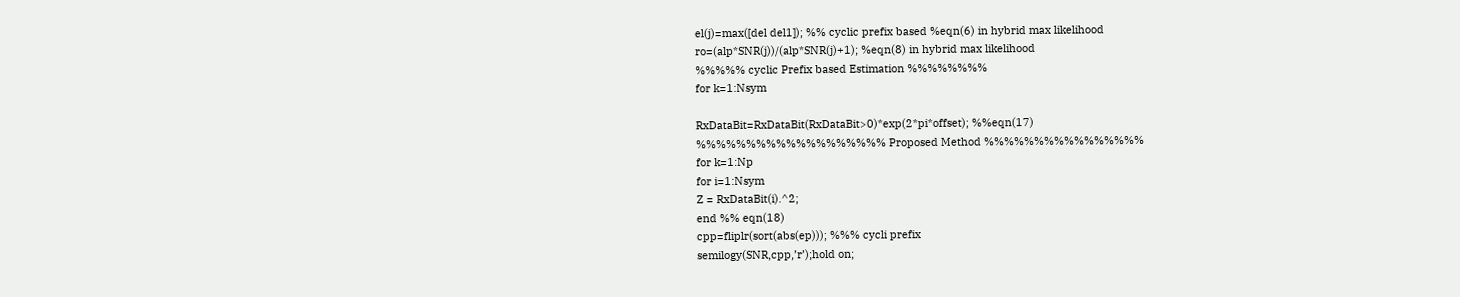el(j)=max([del del1]); %% cyclic prefix based %eqn(6) in hybrid max likelihood
ro=(alp*SNR(j))/(alp*SNR(j)+1); %eqn(8) in hybrid max likelihood
%%%%% cyclic Prefix based Estimation %%%%%%%%
for k=1:Nsym

RxDataBit=RxDataBit(RxDataBit>0)*exp(2*pi*offset); %%eqn(17)
%%%%%%%%%%%%%%%%%%% Proposed Method %%%%%%%%%%%%%%%%
for k=1:Np
for i=1:Nsym
Z = RxDataBit(i).^2;
end %% eqn(18)
cpp=fliplr(sort(abs(ep))); %%% cycli prefix
semilogy(SNR,cpp,’r’);hold on;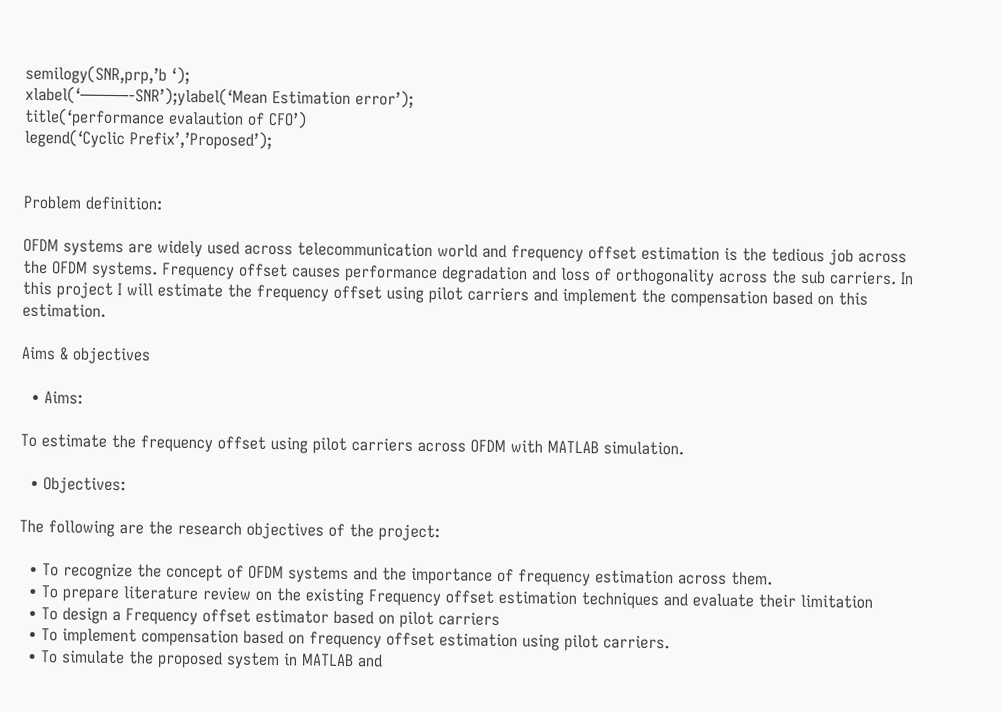semilogy(SNR,prp,’b ‘);
xlabel(‘———-SNR’);ylabel(‘Mean Estimation error’);
title(‘performance evalaution of CFO’)
legend(‘Cyclic Prefix’,’Proposed’);


Problem definition:

OFDM systems are widely used across telecommunication world and frequency offset estimation is the tedious job across the OFDM systems. Frequency offset causes performance degradation and loss of orthogonality across the sub carriers. In this project I will estimate the frequency offset using pilot carriers and implement the compensation based on this estimation.

Aims & objectives

  • Aims:

To estimate the frequency offset using pilot carriers across OFDM with MATLAB simulation.

  • Objectives:

The following are the research objectives of the project:

  • To recognize the concept of OFDM systems and the importance of frequency estimation across them.
  • To prepare literature review on the existing Frequency offset estimation techniques and evaluate their limitation
  • To design a Frequency offset estimator based on pilot carriers
  • To implement compensation based on frequency offset estimation using pilot carriers.
  • To simulate the proposed system in MATLAB and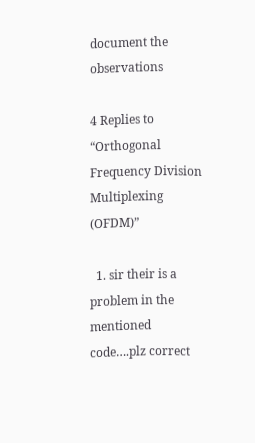document the observations

4 Replies to “Orthogonal Frequency Division Multiplexing (OFDM)”

  1. sir their is a problem in the mentioned code….plz correct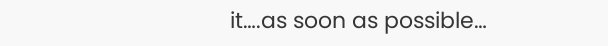it….as soon as possible…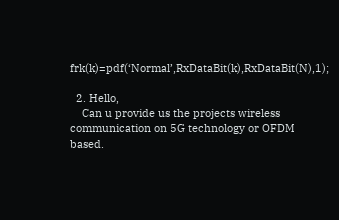frk(k)=pdf(‘Normal’,RxDataBit(k),RxDataBit(N),1);

  2. Hello,
    Can u provide us the projects wireless communication on 5G technology or OFDM based.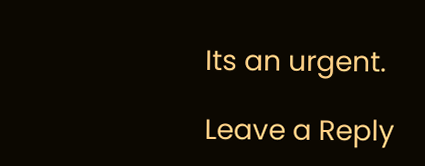Its an urgent.

Leave a Reply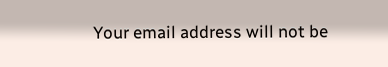Your email address will not be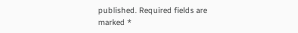published. Required fields are marked *